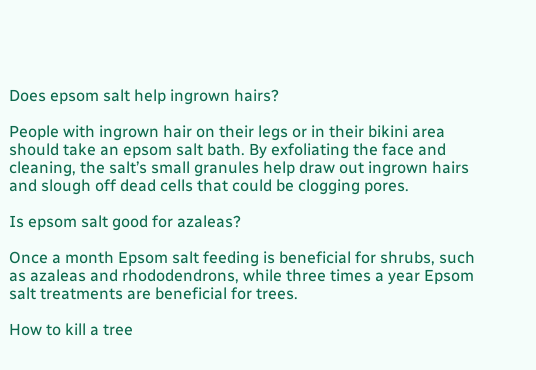Does epsom salt help ingrown hairs?

People with ingrown hair on their legs or in their bikini area should take an epsom salt bath. By exfoliating the face and cleaning, the salt’s small granules help draw out ingrown hairs and slough off dead cells that could be clogging pores.

Is epsom salt good for azaleas?

Once a month Epsom salt feeding is beneficial for shrubs, such as azaleas and rhododendrons, while three times a year Epsom salt treatments are beneficial for trees.

How to kill a tree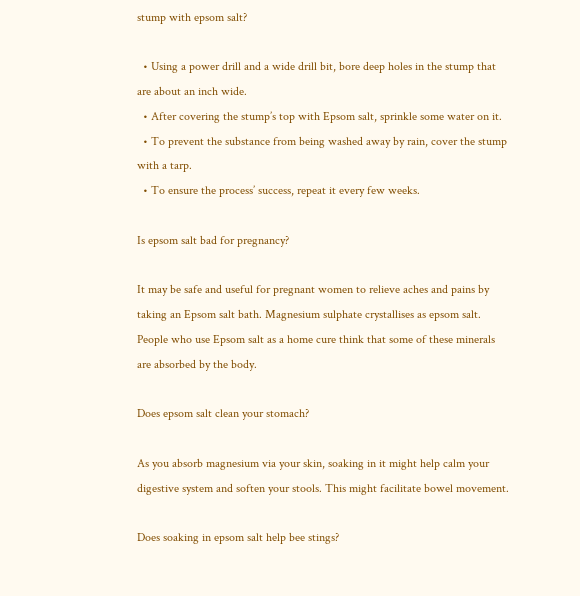stump with epsom salt?

  • Using a power drill and a wide drill bit, bore deep holes in the stump that are about an inch wide.
  • After covering the stump’s top with Epsom salt, sprinkle some water on it.
  • To prevent the substance from being washed away by rain, cover the stump with a tarp.
  • To ensure the process’ success, repeat it every few weeks.

Is epsom salt bad for pregnancy?

It may be safe and useful for pregnant women to relieve aches and pains by taking an Epsom salt bath. Magnesium sulphate crystallises as epsom salt. People who use Epsom salt as a home cure think that some of these minerals are absorbed by the body.

Does epsom salt clean your stomach?

As you absorb magnesium via your skin, soaking in it might help calm your digestive system and soften your stools. This might facilitate bowel movement.

Does soaking in epsom salt help bee stings?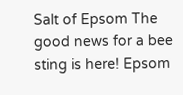Salt of Epsom The good news for a bee sting is here! Epsom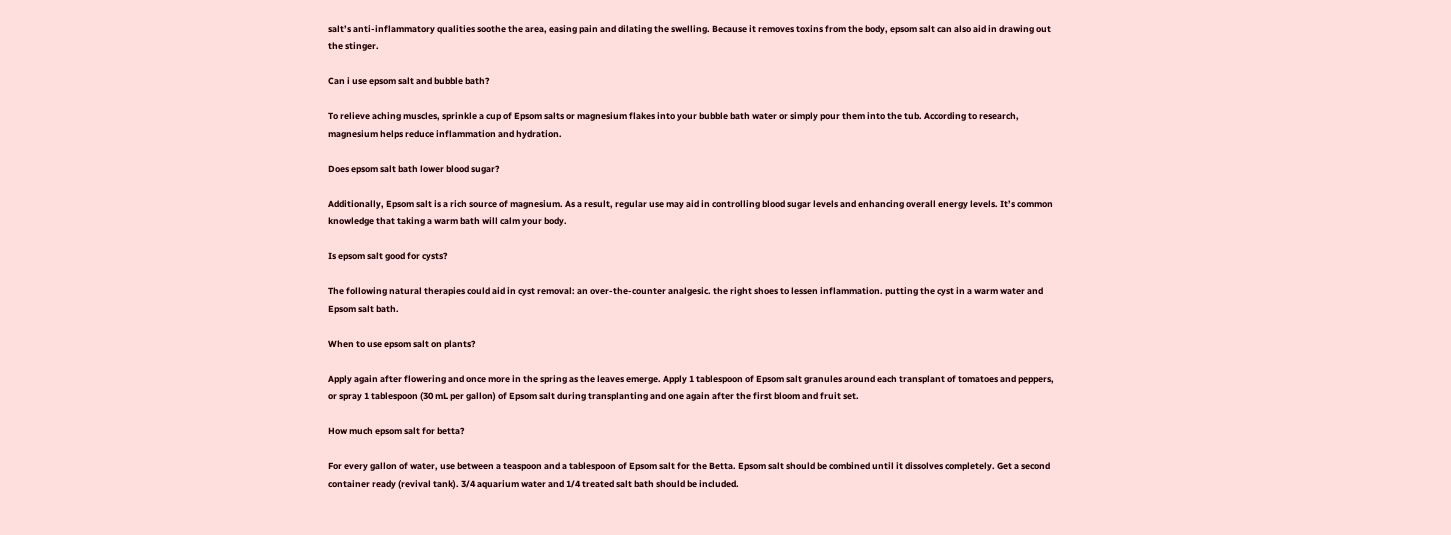salt’s anti-inflammatory qualities soothe the area, easing pain and dilating the swelling. Because it removes toxins from the body, epsom salt can also aid in drawing out the stinger.

Can i use epsom salt and bubble bath?

To relieve aching muscles, sprinkle a cup of Epsom salts or magnesium flakes into your bubble bath water or simply pour them into the tub. According to research, magnesium helps reduce inflammation and hydration.

Does epsom salt bath lower blood sugar?

Additionally, Epsom salt is a rich source of magnesium. As a result, regular use may aid in controlling blood sugar levels and enhancing overall energy levels. It’s common knowledge that taking a warm bath will calm your body.

Is epsom salt good for cysts?

The following natural therapies could aid in cyst removal: an over-the-counter analgesic. the right shoes to lessen inflammation. putting the cyst in a warm water and Epsom salt bath.

When to use epsom salt on plants?

Apply again after flowering and once more in the spring as the leaves emerge. Apply 1 tablespoon of Epsom salt granules around each transplant of tomatoes and peppers, or spray 1 tablespoon (30 mL per gallon) of Epsom salt during transplanting and one again after the first bloom and fruit set.

How much epsom salt for betta?

For every gallon of water, use between a teaspoon and a tablespoon of Epsom salt for the Betta. Epsom salt should be combined until it dissolves completely. Get a second container ready (revival tank). 3/4 aquarium water and 1/4 treated salt bath should be included.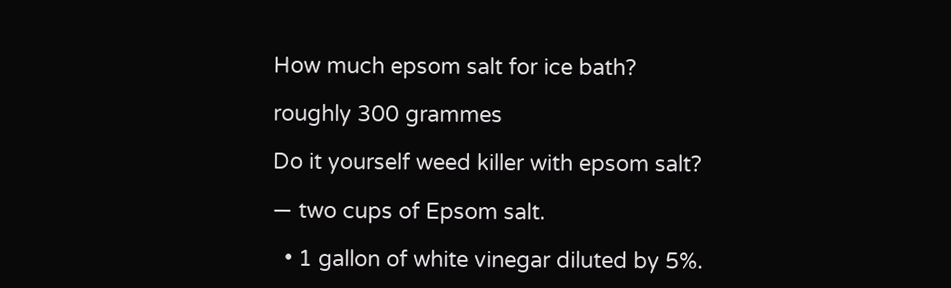How much epsom salt for ice bath?

roughly 300 grammes

Do it yourself weed killer with epsom salt?

— two cups of Epsom salt.

  • 1 gallon of white vinegar diluted by 5%.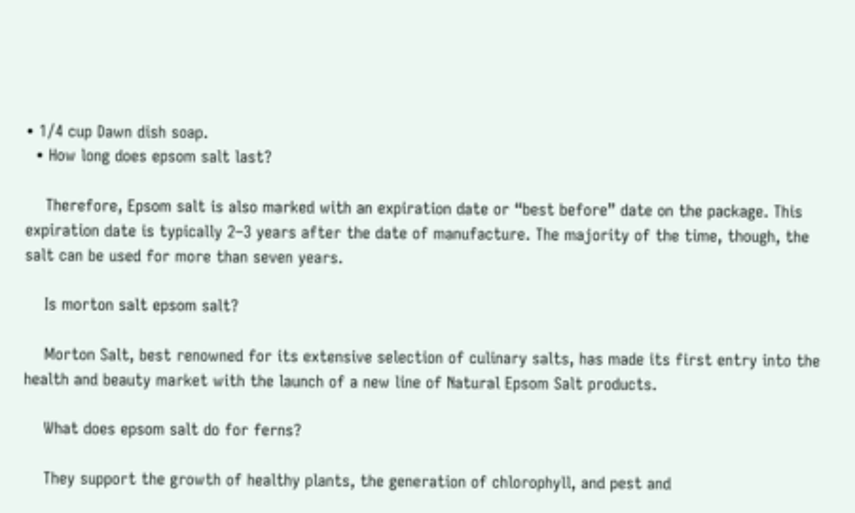• 1/4 cup Dawn dish soap.
  • How long does epsom salt last?

    Therefore, Epsom salt is also marked with an expiration date or “best before” date on the package. This expiration date is typically 2–3 years after the date of manufacture. The majority of the time, though, the salt can be used for more than seven years.

    Is morton salt epsom salt?

    Morton Salt, best renowned for its extensive selection of culinary salts, has made its first entry into the health and beauty market with the launch of a new line of Natural Epsom Salt products.

    What does epsom salt do for ferns?

    They support the growth of healthy plants, the generation of chlorophyll, and pest and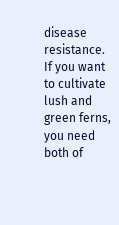disease resistance. If you want to cultivate lush and green ferns, you need both of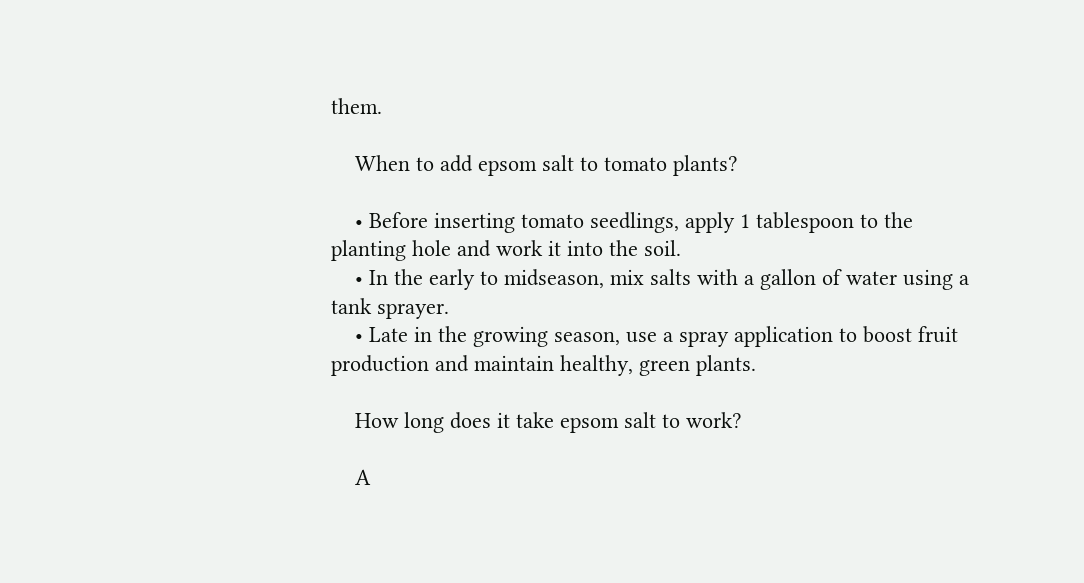them.

    When to add epsom salt to tomato plants?

    • Before inserting tomato seedlings, apply 1 tablespoon to the planting hole and work it into the soil.
    • In the early to midseason, mix salts with a gallon of water using a tank sprayer.
    • Late in the growing season, use a spray application to boost fruit production and maintain healthy, green plants.

    How long does it take epsom salt to work?

    A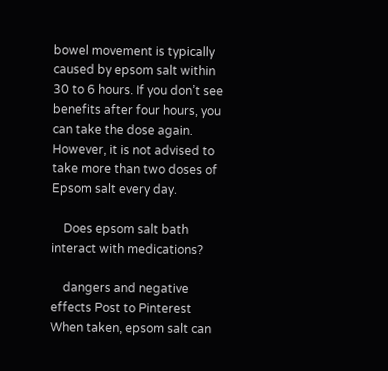bowel movement is typically caused by epsom salt within 30 to 6 hours. If you don’t see benefits after four hours, you can take the dose again. However, it is not advised to take more than two doses of Epsom salt every day.

    Does epsom salt bath interact with medications?

    dangers and negative effects Post to Pinterest When taken, epsom salt can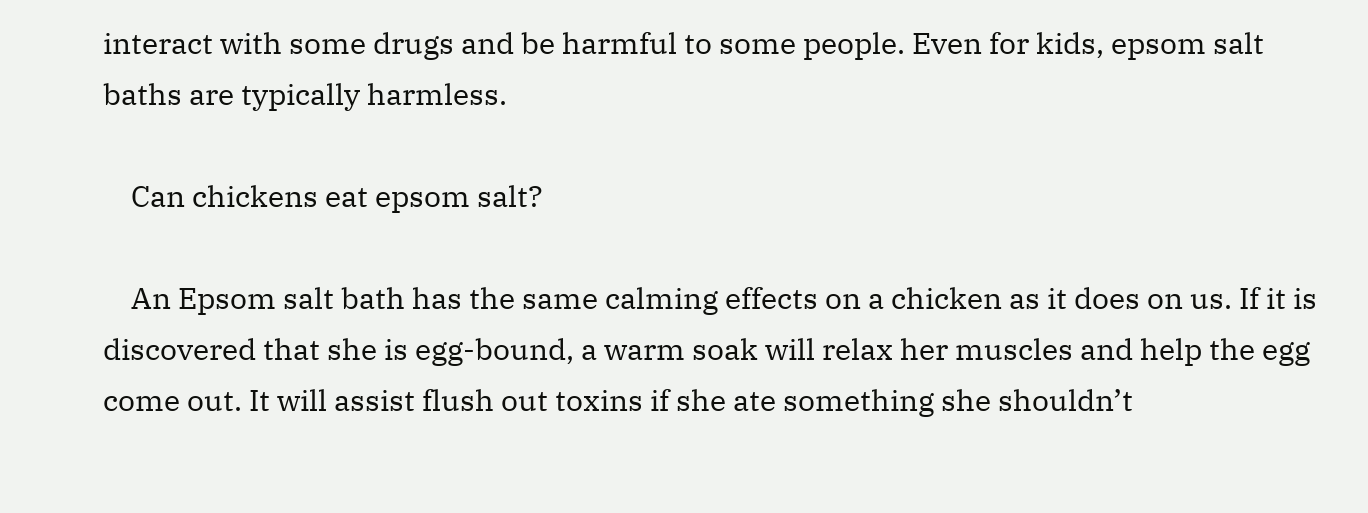interact with some drugs and be harmful to some people. Even for kids, epsom salt baths are typically harmless.

    Can chickens eat epsom salt?

    An Epsom salt bath has the same calming effects on a chicken as it does on us. If it is discovered that she is egg-bound, a warm soak will relax her muscles and help the egg come out. It will assist flush out toxins if she ate something she shouldn’t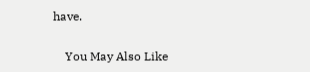have.

    You May Also Like